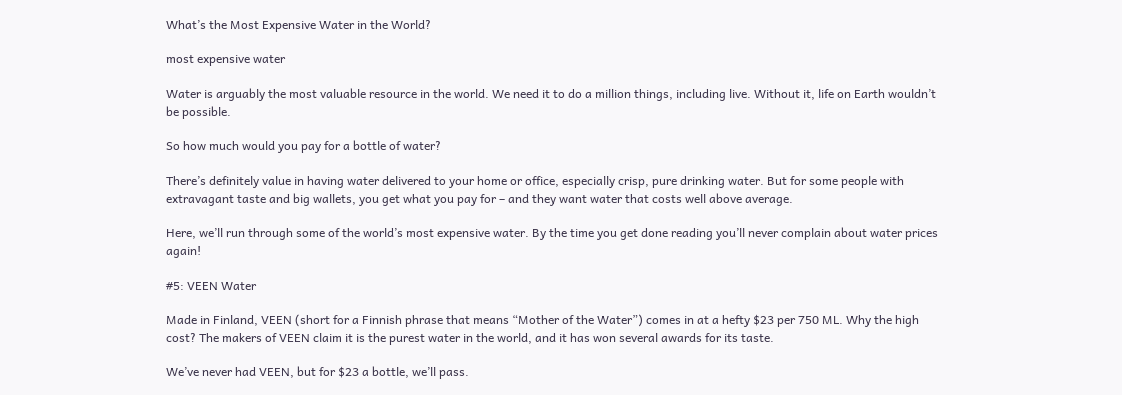What’s the Most Expensive Water in the World?

most expensive water

Water is arguably the most valuable resource in the world. We need it to do a million things, including live. Without it, life on Earth wouldn’t be possible.

So how much would you pay for a bottle of water?

There’s definitely value in having water delivered to your home or office, especially crisp, pure drinking water. But for some people with extravagant taste and big wallets, you get what you pay for – and they want water that costs well above average.

Here, we’ll run through some of the world’s most expensive water. By the time you get done reading you’ll never complain about water prices again!

#5: VEEN Water

Made in Finland, VEEN (short for a Finnish phrase that means “Mother of the Water”) comes in at a hefty $23 per 750 ML. Why the high cost? The makers of VEEN claim it is the purest water in the world, and it has won several awards for its taste.

We’ve never had VEEN, but for $23 a bottle, we’ll pass.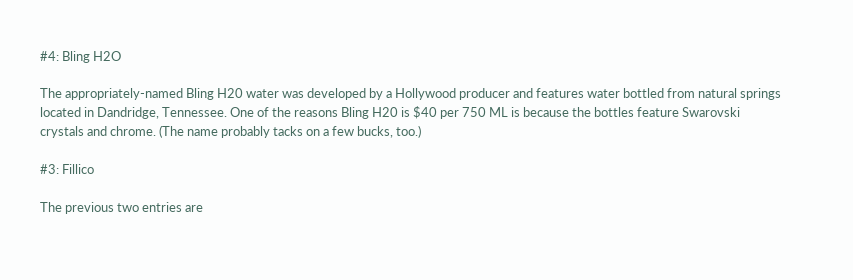#4: Bling H2O

The appropriately-named Bling H20 water was developed by a Hollywood producer and features water bottled from natural springs located in Dandridge, Tennessee. One of the reasons Bling H20 is $40 per 750 ML is because the bottles feature Swarovski crystals and chrome. (The name probably tacks on a few bucks, too.)

#3: Fillico

The previous two entries are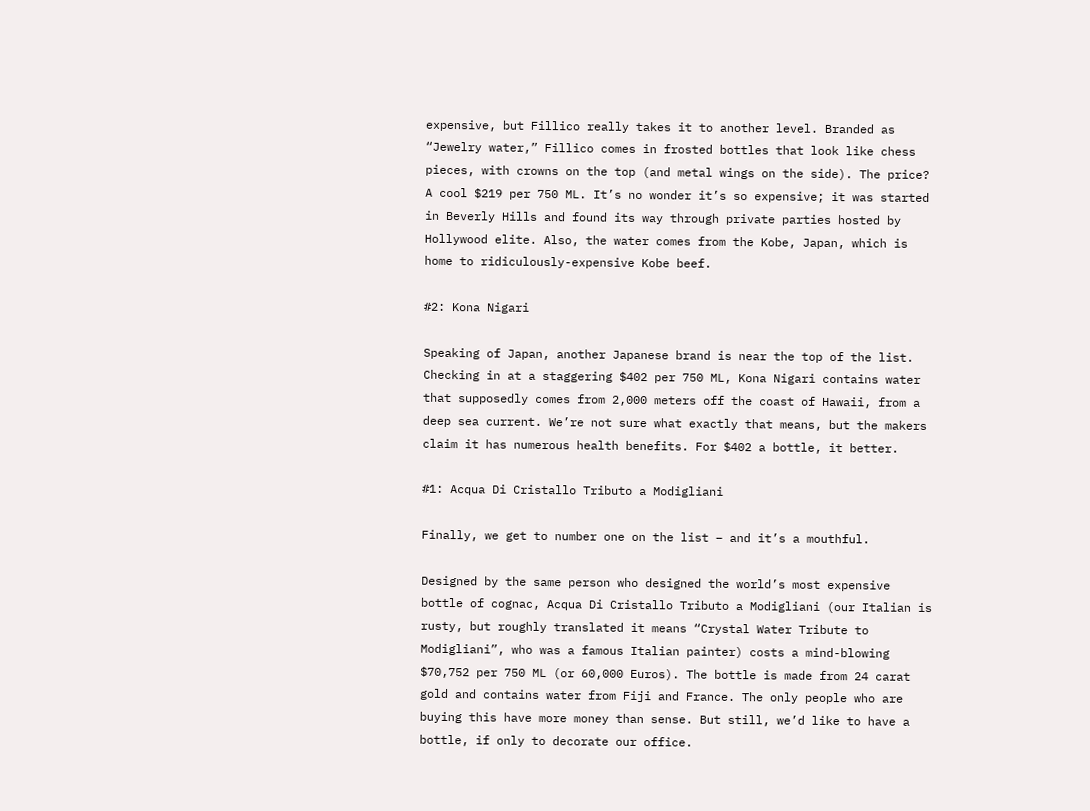expensive, but Fillico really takes it to another level. Branded as “Jewelry water,” Fillico comes in frosted bottles that look like chess pieces, with crowns on the top (and metal wings on the side). The price? A cool $219 per 750 ML. It’s no wonder it’s so expensive; it was started in Beverly Hills and found its way through private parties hosted by Hollywood elite. Also, the water comes from the Kobe, Japan, which is home to ridiculously-expensive Kobe beef.

#2: Kona Nigari

Speaking of Japan, another Japanese brand is near the top of the list. Checking in at a staggering $402 per 750 ML, Kona Nigari contains water that supposedly comes from 2,000 meters off the coast of Hawaii, from a deep sea current. We’re not sure what exactly that means, but the makers claim it has numerous health benefits. For $402 a bottle, it better.

#1: Acqua Di Cristallo Tributo a Modigliani

Finally, we get to number one on the list – and it’s a mouthful.

Designed by the same person who designed the world’s most expensive bottle of cognac, Acqua Di Cristallo Tributo a Modigliani (our Italian is rusty, but roughly translated it means “Crystal Water Tribute to Modigliani”, who was a famous Italian painter) costs a mind-blowing $70,752 per 750 ML (or 60,000 Euros). The bottle is made from 24 carat gold and contains water from Fiji and France. The only people who are buying this have more money than sense. But still, we’d like to have a bottle, if only to decorate our office.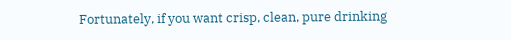Fortunately, if you want crisp, clean, pure drinking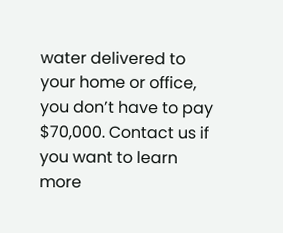water delivered to your home or office, you don’t have to pay $70,000. Contact us if you want to learn more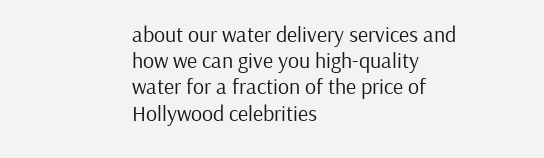about our water delivery services and how we can give you high-quality water for a fraction of the price of Hollywood celebrities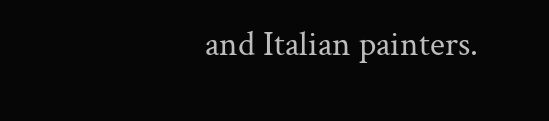and Italian painters.